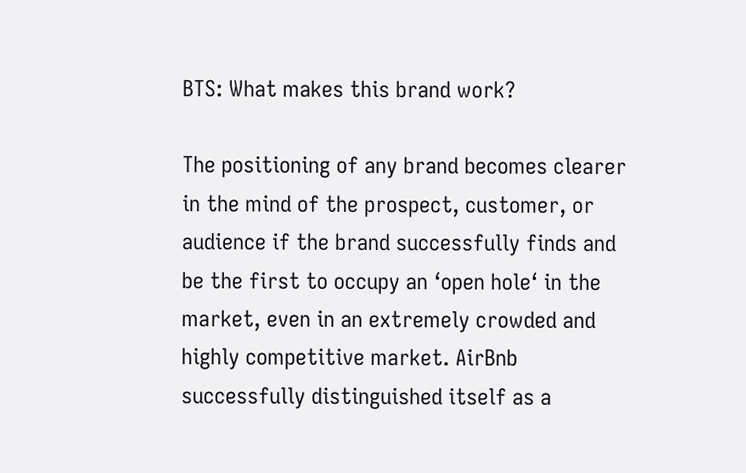BTS: What makes this brand work?

The positioning of any brand becomes clearer in the mind of the prospect, customer, or audience if the brand successfully finds and be the first to occupy an ‘open hole‘ in the market, even in an extremely crowded and highly competitive market. AirBnb successfully distinguished itself as a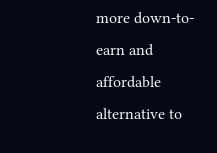more down-to-earn and affordable alternative to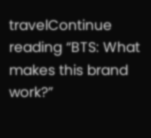travelContinue reading “BTS: What makes this brand work?”